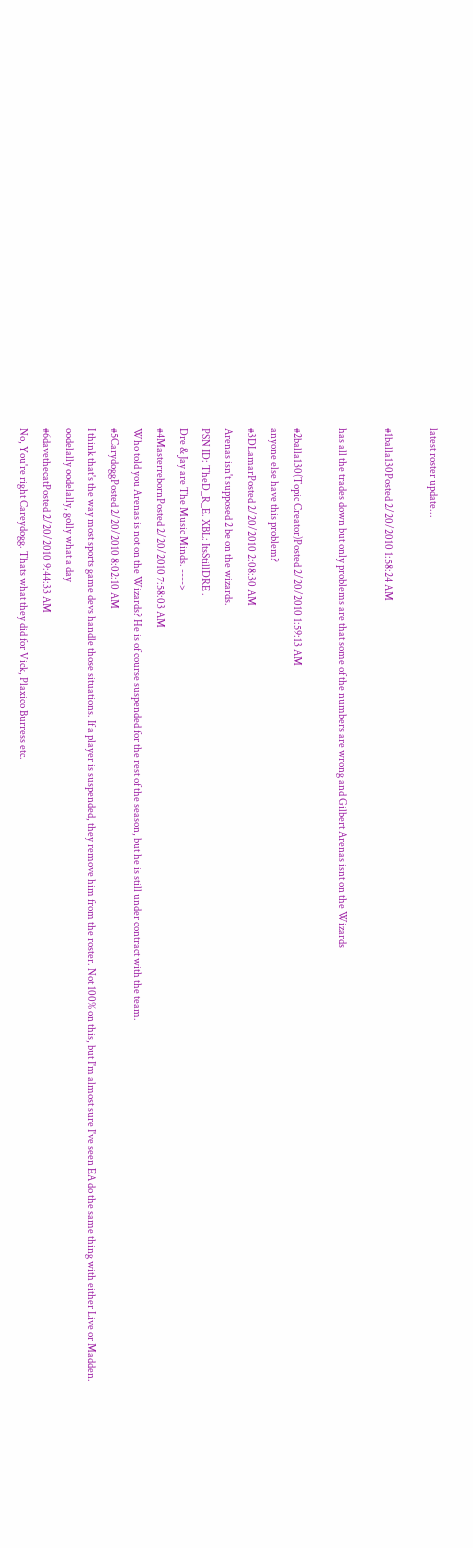latest roster update...

#1balla130Posted 2/20/2010 1:58:24 AM

has all the trades down but only problems are that some of the numbers are wrong and Gilbert Arenas isnt on the Wizards

#2balla130(Topic Creator)Posted 2/20/2010 1:59:13 AM
anyone else have this problem?
#3DLamarPosted 2/20/2010 2:08:30 AM
Arenas isn't supposed 2 be on the wizards.
PSN ID: TheD_R_E. XBL: ItsStillDRE .
Dre & Jay are The Music Minds. ---->
#4MasterrebornPosted 2/20/2010 7:58:03 AM
Who told you Arenas is not on the Wizards? He is of course suspended for the rest of the season, but he is still under contract with the team.
#5CarydoggPosted 2/20/2010 8:02:10 AM
I think that's the way most sports game devs handle those situations. If a player is suspended, they remove him from the roster. Not 100% on this, but I'm almost sure I've seen EA do the same thing with either Live or Madden.
oodelally oodelally, golly what a day
#6davethecatPosted 2/20/2010 9:44:33 AM
No, You're right Careydogg. Thats what they did for Vick, Plaxico Burress etc.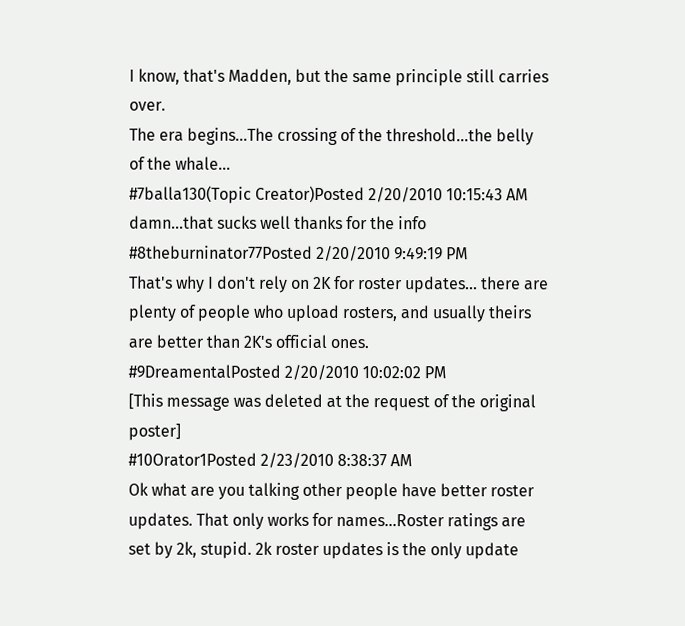I know, that's Madden, but the same principle still carries over.
The era begins...The crossing of the threshold...the belly of the whale...
#7balla130(Topic Creator)Posted 2/20/2010 10:15:43 AM
damn...that sucks well thanks for the info
#8theburninator77Posted 2/20/2010 9:49:19 PM
That's why I don't rely on 2K for roster updates... there are plenty of people who upload rosters, and usually theirs are better than 2K's official ones.
#9DreamentalPosted 2/20/2010 10:02:02 PM
[This message was deleted at the request of the original poster]
#10Orator1Posted 2/23/2010 8:38:37 AM
Ok what are you talking other people have better roster updates. That only works for names...Roster ratings are set by 2k, stupid. 2k roster updates is the only update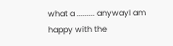what a ......... anywayI am happy with the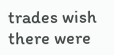trades wish there were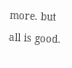more. but all is good.